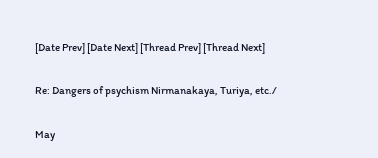[Date Prev] [Date Next] [Thread Prev] [Thread Next]

Re: Dangers of psychism Nirmanakaya, Turiya, etc./

May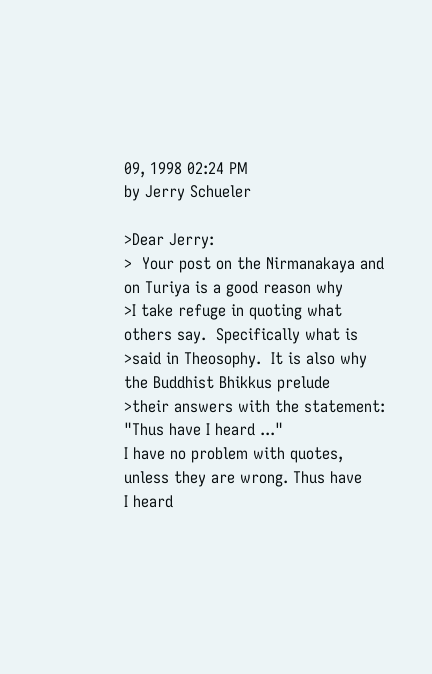09, 1998 02:24 PM
by Jerry Schueler

>Dear Jerry:
>  Your post on the Nirmanakaya and on Turiya is a good reason why
>I take refuge in quoting what others say.  Specifically what is
>said in Theosophy.  It is also why the Buddhist Bhikkus prelude
>their answers with the statement:  "Thus have I heard ..."
I have no problem with quotes, unless they are wrong. Thus have
I heard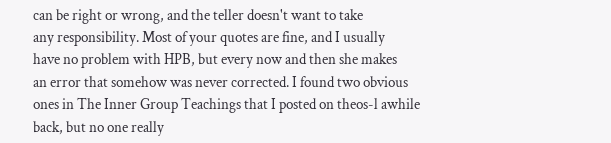can be right or wrong, and the teller doesn't want to take
any responsibility. Most of your quotes are fine, and I usually
have no problem with HPB, but every now and then she makes
an error that somehow was never corrected. I found two obvious
ones in The Inner Group Teachings that I posted on theos-l awhile
back, but no one really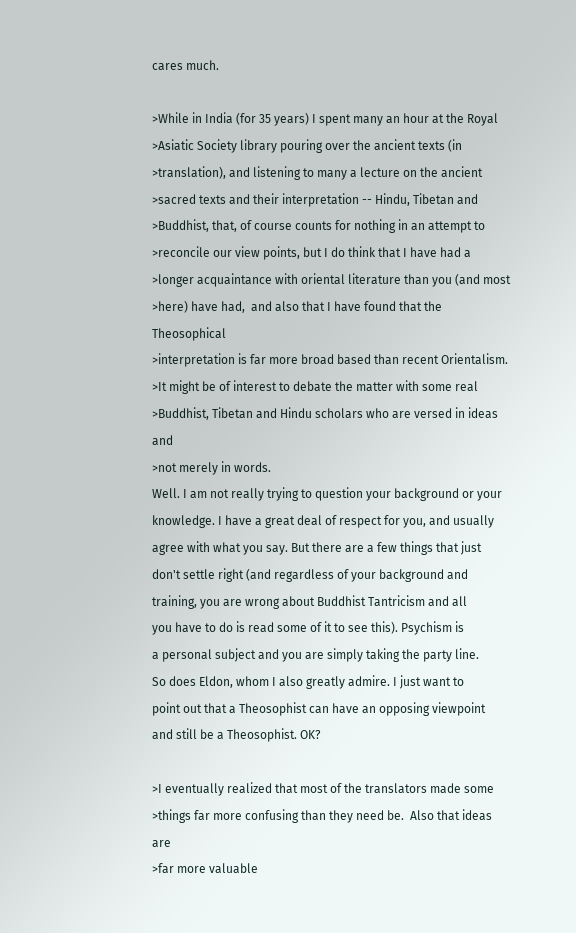cares much.

>While in India (for 35 years) I spent many an hour at the Royal
>Asiatic Society library pouring over the ancient texts (in
>translation), and listening to many a lecture on the ancient
>sacred texts and their interpretation -- Hindu, Tibetan and
>Buddhist, that, of course counts for nothing in an attempt to
>reconcile our view points, but I do think that I have had a
>longer acquaintance with oriental literature than you (and most
>here) have had,  and also that I have found that the Theosophical
>interpretation is far more broad based than recent Orientalism.
>It might be of interest to debate the matter with some real
>Buddhist, Tibetan and Hindu scholars who are versed in ideas and
>not merely in words.
Well. I am not really trying to question your background or your
knowledge. I have a great deal of respect for you, and usually
agree with what you say. But there are a few things that just
don't settle right (and regardless of your background and
training, you are wrong about Buddhist Tantricism and all
you have to do is read some of it to see this). Psychism is
a personal subject and you are simply taking the party line.
So does Eldon, whom I also greatly admire. I just want to
point out that a Theosophist can have an opposing viewpoint
and still be a Theosophist. OK?

>I eventually realized that most of the translators made some
>things far more confusing than they need be.  Also that ideas are
>far more valuable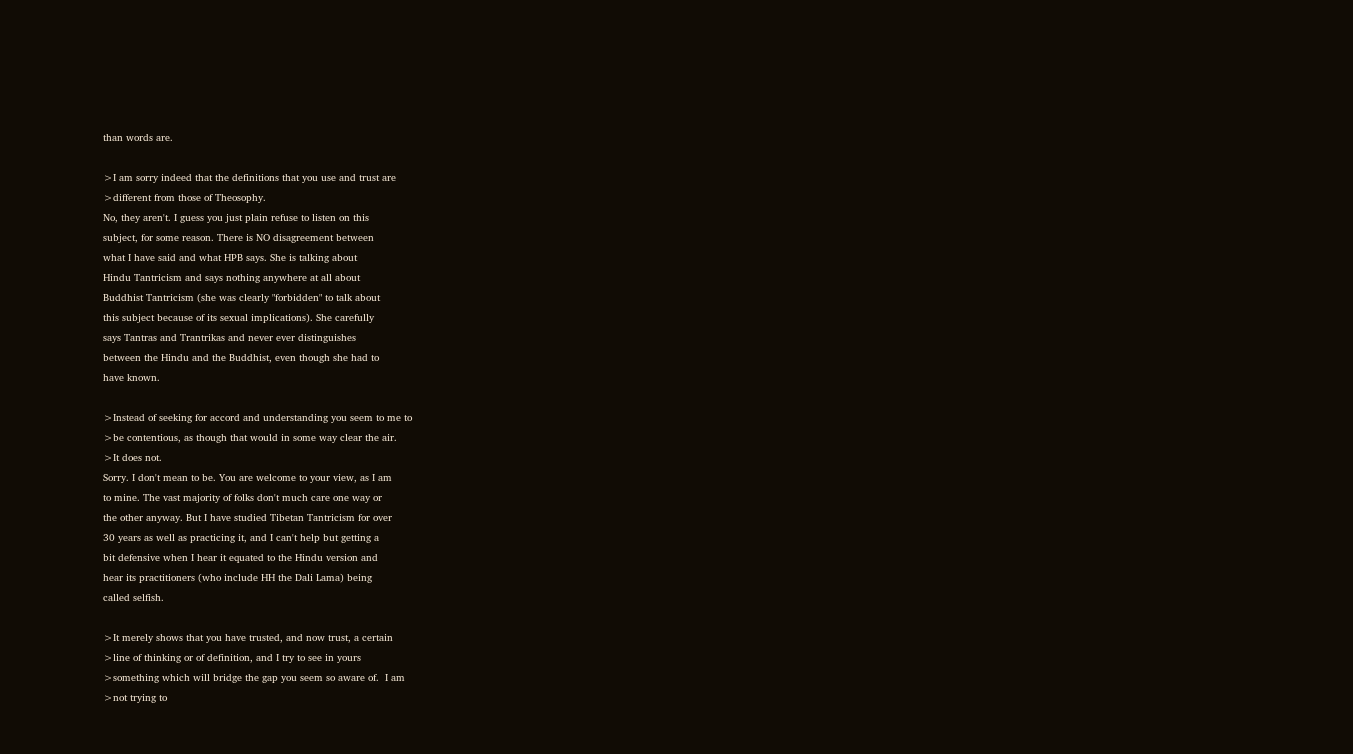than words are.

>I am sorry indeed that the definitions that you use and trust are
>different from those of Theosophy.
No, they aren't. I guess you just plain refuse to listen on this
subject, for some reason. There is NO disagreement between
what I have said and what HPB says. She is talking about
Hindu Tantricism and says nothing anywhere at all about
Buddhist Tantricism (she was clearly "forbidden" to talk about
this subject because of its sexual implications). She carefully
says Tantras and Trantrikas and never ever distinguishes
between the Hindu and the Buddhist, even though she had to
have known.

>Instead of seeking for accord and understanding you seem to me to
>be contentious, as though that would in some way clear the air.
>It does not.
Sorry. I don't mean to be. You are welcome to your view, as I am
to mine. The vast majority of folks don't much care one way or
the other anyway. But I have studied Tibetan Tantricism for over
30 years as well as practicing it, and I can't help but getting a
bit defensive when I hear it equated to the Hindu version and
hear its practitioners (who include HH the Dali Lama) being
called selfish.

>It merely shows that you have trusted, and now trust, a certain
>line of thinking or of definition, and I try to see in yours
>something which will bridge the gap you seem so aware of.  I am
>not trying to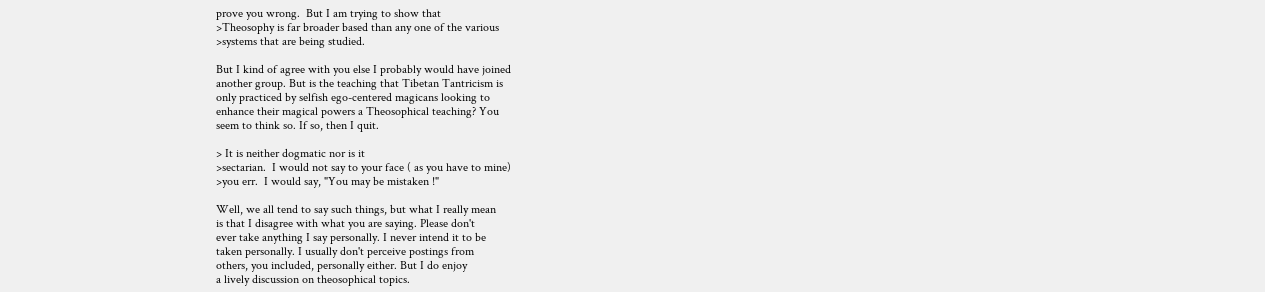prove you wrong.  But I am trying to show that
>Theosophy is far broader based than any one of the various
>systems that are being studied.

But I kind of agree with you else I probably would have joined
another group. But is the teaching that Tibetan Tantricism is
only practiced by selfish ego-centered magicans looking to
enhance their magical powers a Theosophical teaching? You
seem to think so. If so, then I quit.

> It is neither dogmatic nor is it
>sectarian.  I would not say to your face ( as you have to mine)
>you err.  I would say, "You may be mistaken !"

Well, we all tend to say such things, but what I really mean
is that I disagree with what you are saying. Please don't
ever take anything I say personally. I never intend it to be
taken personally. I usually don't perceive postings from
others, you included, personally either. But I do enjoy
a lively discussion on theosophical topics.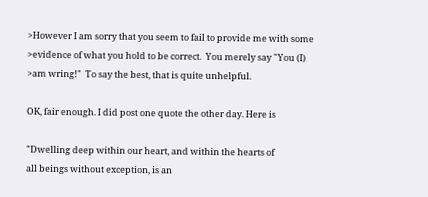>However I am sorry that you seem to fail to provide me with some
>evidence of what you hold to be correct.  You merely say "You (I)
>am wring!"  To say the best, that is quite unhelpful.

OK, fair enough. I did post one quote the other day. Here is

"Dwelling deep within our heart, and within the hearts of
all beings without exception, is an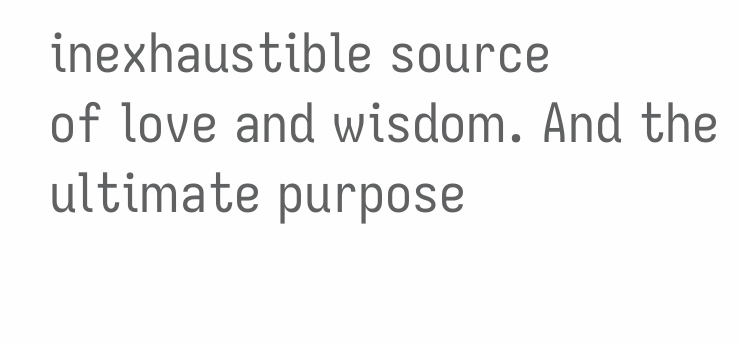inexhaustible source
of love and wisdom. And the ultimate purpose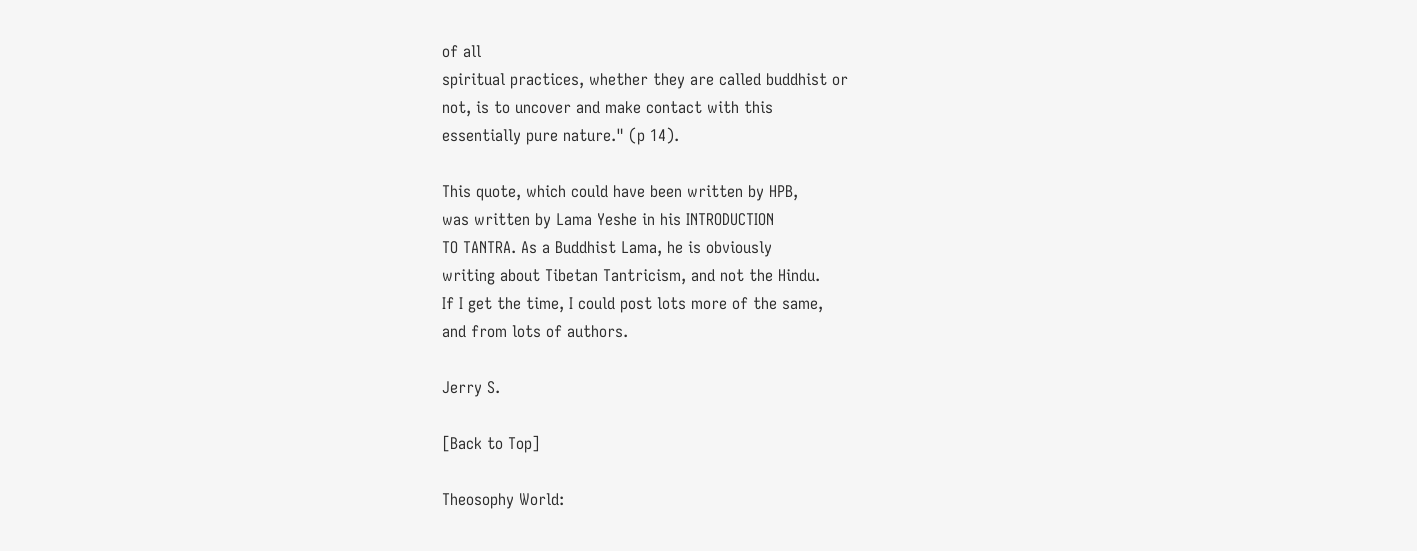of all
spiritual practices, whether they are called buddhist or
not, is to uncover and make contact with this
essentially pure nature." (p 14).

This quote, which could have been written by HPB,
was written by Lama Yeshe in his INTRODUCTION
TO TANTRA. As a Buddhist Lama, he is obviously
writing about Tibetan Tantricism, and not the Hindu.
If I get the time, I could post lots more of the same,
and from lots of authors.

Jerry S.

[Back to Top]

Theosophy World: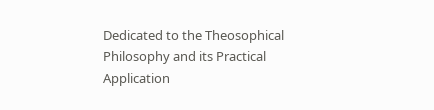Dedicated to the Theosophical Philosophy and its Practical Application